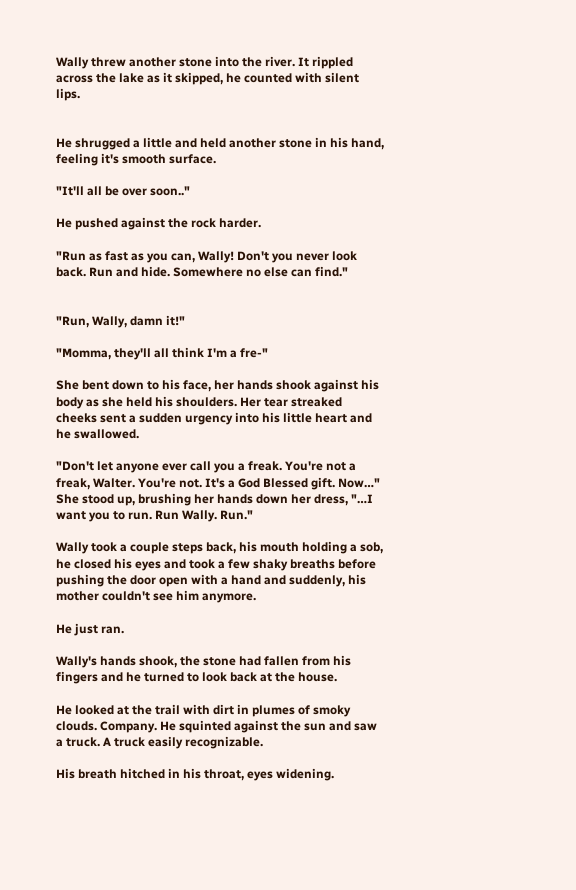Wally threw another stone into the river. It rippled across the lake as it skipped, he counted with silent lips.


He shrugged a little and held another stone in his hand, feeling it's smooth surface.

"It'll all be over soon.."

He pushed against the rock harder.

"Run as fast as you can, Wally! Don't you never look back. Run and hide. Somewhere no else can find."


"Run, Wally, damn it!"

"Momma, they'll all think I'm a fre-"

She bent down to his face, her hands shook against his body as she held his shoulders. Her tear streaked cheeks sent a sudden urgency into his little heart and he swallowed.

"Don't let anyone ever call you a freak. You're not a freak, Walter. You're not. It's a God Blessed gift. Now…" She stood up, brushing her hands down her dress, "…I want you to run. Run Wally. Run."

Wally took a couple steps back, his mouth holding a sob, he closed his eyes and took a few shaky breaths before pushing the door open with a hand and suddenly, his mother couldn't see him anymore.

He just ran.

Wally's hands shook, the stone had fallen from his fingers and he turned to look back at the house.

He looked at the trail with dirt in plumes of smoky clouds. Company. He squinted against the sun and saw a truck. A truck easily recognizable.

His breath hitched in his throat, eyes widening.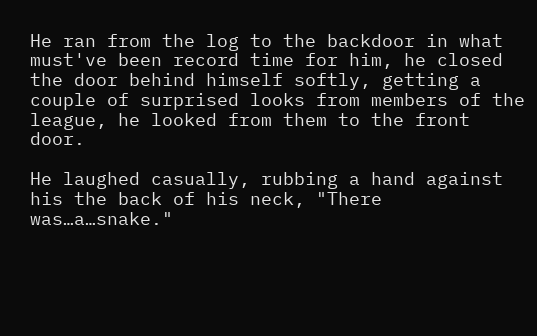He ran from the log to the backdoor in what must've been record time for him, he closed the door behind himself softly, getting a couple of surprised looks from members of the league, he looked from them to the front door.

He laughed casually, rubbing a hand against his the back of his neck, "There was…a…snake."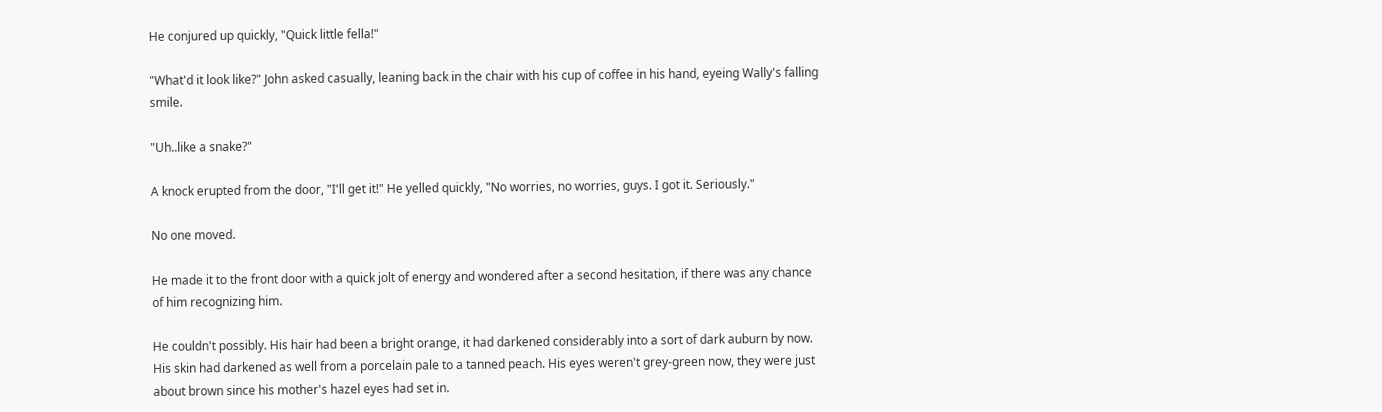He conjured up quickly, "Quick little fella!"

"What'd it look like?" John asked casually, leaning back in the chair with his cup of coffee in his hand, eyeing Wally's falling smile.

"Uh..like a snake?"

A knock erupted from the door, "I'll get it!" He yelled quickly, "No worries, no worries, guys. I got it. Seriously."

No one moved.

He made it to the front door with a quick jolt of energy and wondered after a second hesitation, if there was any chance of him recognizing him.

He couldn't possibly. His hair had been a bright orange, it had darkened considerably into a sort of dark auburn by now. His skin had darkened as well from a porcelain pale to a tanned peach. His eyes weren't grey-green now, they were just about brown since his mother's hazel eyes had set in.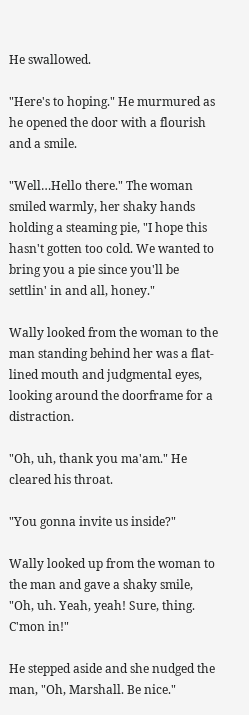He swallowed.

"Here's to hoping." He murmured as he opened the door with a flourish and a smile.

"Well…Hello there." The woman smiled warmly, her shaky hands holding a steaming pie, "I hope this hasn't gotten too cold. We wanted to bring you a pie since you'll be settlin' in and all, honey."

Wally looked from the woman to the man standing behind her was a flat-lined mouth and judgmental eyes, looking around the doorframe for a distraction.

"Oh, uh, thank you ma'am." He cleared his throat.

"You gonna invite us inside?"

Wally looked up from the woman to the man and gave a shaky smile, "Oh, uh. Yeah, yeah! Sure, thing. C'mon in!"

He stepped aside and she nudged the man, "Oh, Marshall. Be nice."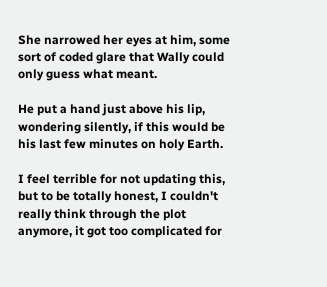She narrowed her eyes at him, some sort of coded glare that Wally could only guess what meant.

He put a hand just above his lip, wondering silently, if this would be his last few minutes on holy Earth.

I feel terrible for not updating this, but to be totally honest, I couldn't really think through the plot anymore, it got too complicated for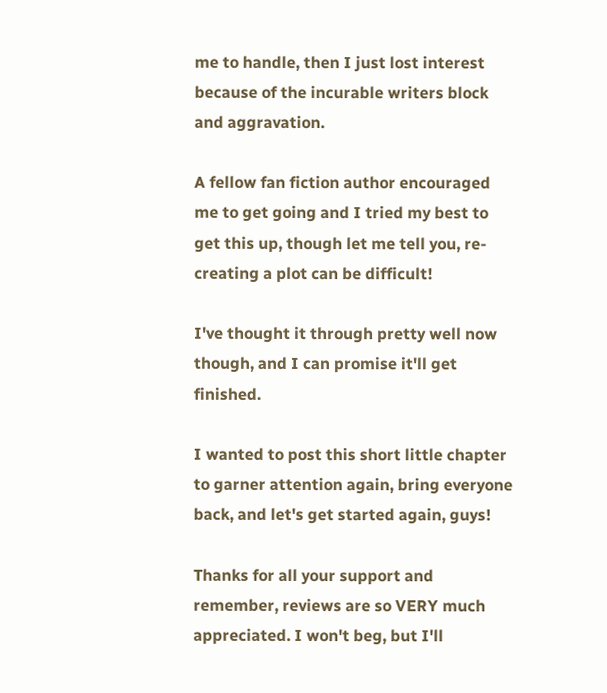me to handle, then I just lost interest because of the incurable writers block and aggravation.

A fellow fan fiction author encouraged me to get going and I tried my best to get this up, though let me tell you, re-creating a plot can be difficult!

I've thought it through pretty well now though, and I can promise it'll get finished.

I wanted to post this short little chapter to garner attention again, bring everyone back, and let's get started again, guys!

Thanks for all your support and remember, reviews are so VERY much appreciated. I won't beg, but I'll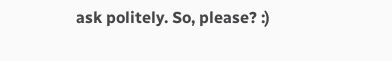ask politely. So, please? :)